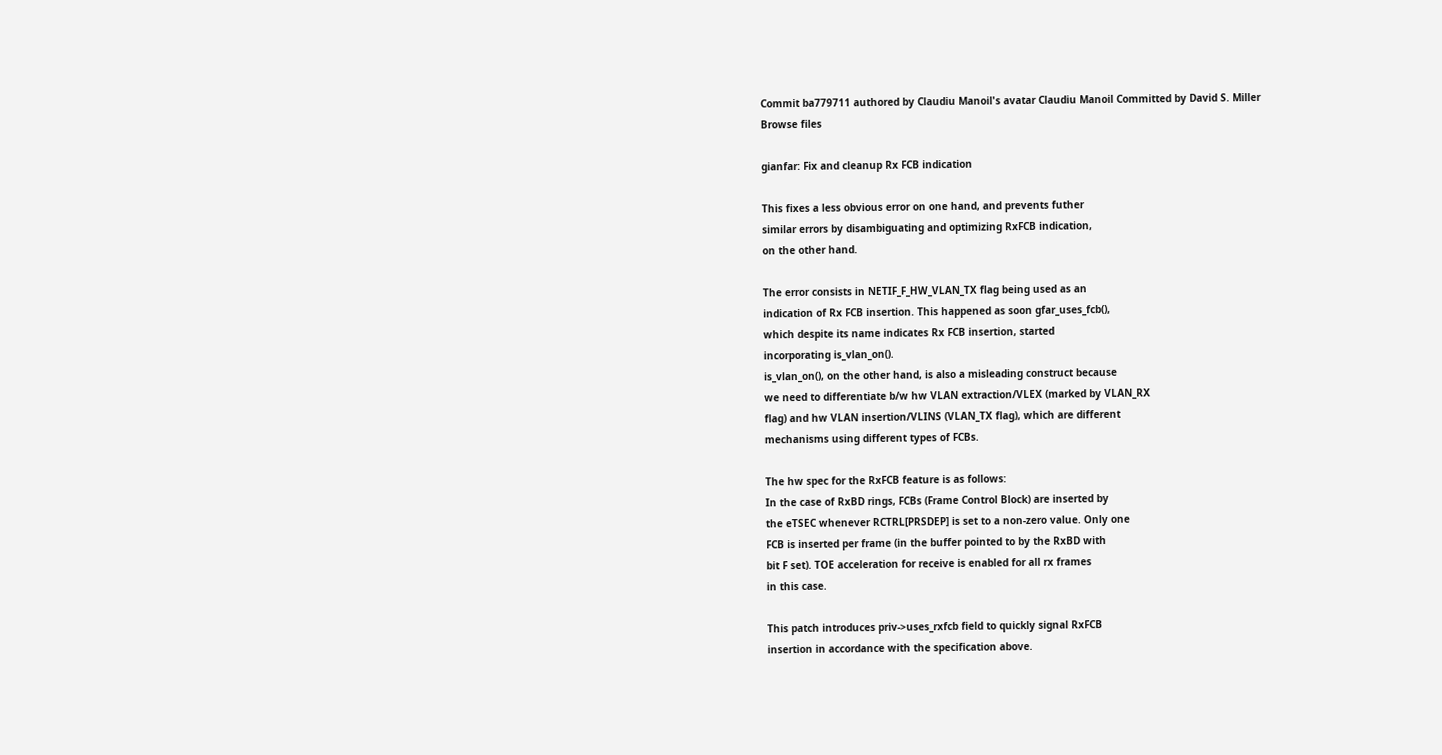Commit ba779711 authored by Claudiu Manoil's avatar Claudiu Manoil Committed by David S. Miller
Browse files

gianfar: Fix and cleanup Rx FCB indication

This fixes a less obvious error on one hand, and prevents futher
similar errors by disambiguating and optimizing RxFCB indication,
on the other hand.

The error consists in NETIF_F_HW_VLAN_TX flag being used as an
indication of Rx FCB insertion. This happened as soon gfar_uses_fcb(),
which despite its name indicates Rx FCB insertion, started
incorporating is_vlan_on().
is_vlan_on(), on the other hand, is also a misleading construct because
we need to differentiate b/w hw VLAN extraction/VLEX (marked by VLAN_RX
flag) and hw VLAN insertion/VLINS (VLAN_TX flag), which are different
mechanisms using different types of FCBs.

The hw spec for the RxFCB feature is as follows:
In the case of RxBD rings, FCBs (Frame Control Block) are inserted by
the eTSEC whenever RCTRL[PRSDEP] is set to a non-zero value. Only one
FCB is inserted per frame (in the buffer pointed to by the RxBD with
bit F set). TOE acceleration for receive is enabled for all rx frames
in this case.

This patch introduces priv->uses_rxfcb field to quickly signal RxFCB
insertion in accordance with the specification above.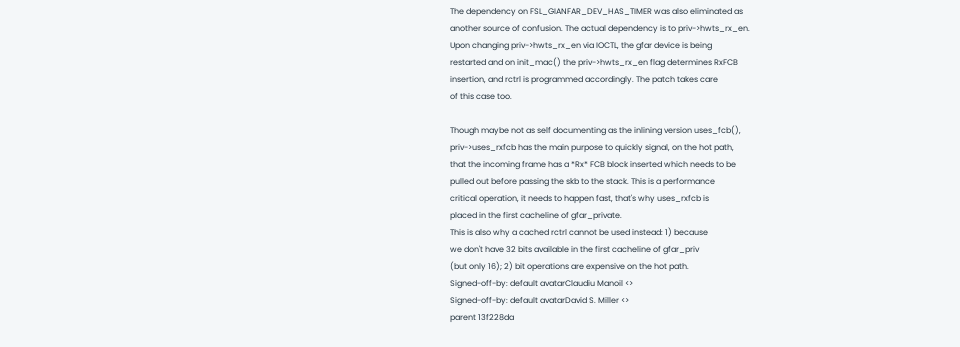The dependency on FSL_GIANFAR_DEV_HAS_TIMER was also eliminated as
another source of confusion. The actual dependency is to priv->hwts_rx_en.
Upon changing priv->hwts_rx_en via IOCTL, the gfar device is being
restarted and on init_mac() the priv->hwts_rx_en flag determines RxFCB
insertion, and rctrl is programmed accordingly. The patch takes care
of this case too.

Though maybe not as self documenting as the inlining version uses_fcb(),
priv->uses_rxfcb has the main purpose to quickly signal, on the hot path,
that the incoming frame has a *Rx* FCB block inserted which needs to be
pulled out before passing the skb to the stack. This is a performance
critical operation, it needs to happen fast, that's why uses_rxfcb is
placed in the first cacheline of gfar_private.
This is also why a cached rctrl cannot be used instead: 1) because
we don't have 32 bits available in the first cacheline of gfar_priv
(but only 16); 2) bit operations are expensive on the hot path.
Signed-off-by: default avatarClaudiu Manoil <>
Signed-off-by: default avatarDavid S. Miller <>
parent 13f228da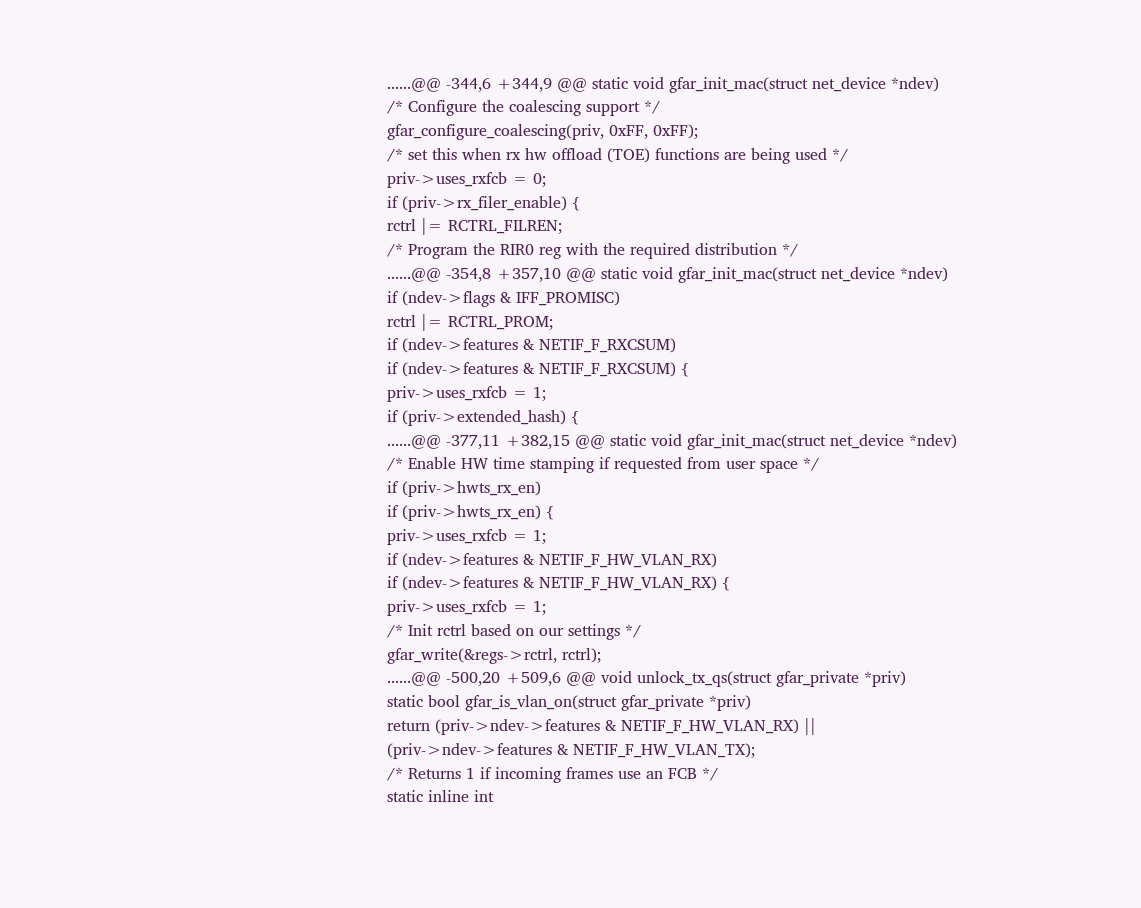......@@ -344,6 +344,9 @@ static void gfar_init_mac(struct net_device *ndev)
/* Configure the coalescing support */
gfar_configure_coalescing(priv, 0xFF, 0xFF);
/* set this when rx hw offload (TOE) functions are being used */
priv->uses_rxfcb = 0;
if (priv->rx_filer_enable) {
rctrl |= RCTRL_FILREN;
/* Program the RIR0 reg with the required distribution */
......@@ -354,8 +357,10 @@ static void gfar_init_mac(struct net_device *ndev)
if (ndev->flags & IFF_PROMISC)
rctrl |= RCTRL_PROM;
if (ndev->features & NETIF_F_RXCSUM)
if (ndev->features & NETIF_F_RXCSUM) {
priv->uses_rxfcb = 1;
if (priv->extended_hash) {
......@@ -377,11 +382,15 @@ static void gfar_init_mac(struct net_device *ndev)
/* Enable HW time stamping if requested from user space */
if (priv->hwts_rx_en)
if (priv->hwts_rx_en) {
priv->uses_rxfcb = 1;
if (ndev->features & NETIF_F_HW_VLAN_RX)
if (ndev->features & NETIF_F_HW_VLAN_RX) {
priv->uses_rxfcb = 1;
/* Init rctrl based on our settings */
gfar_write(&regs->rctrl, rctrl);
......@@ -500,20 +509,6 @@ void unlock_tx_qs(struct gfar_private *priv)
static bool gfar_is_vlan_on(struct gfar_private *priv)
return (priv->ndev->features & NETIF_F_HW_VLAN_RX) ||
(priv->ndev->features & NETIF_F_HW_VLAN_TX);
/* Returns 1 if incoming frames use an FCB */
static inline int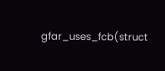gfar_uses_fcb(struct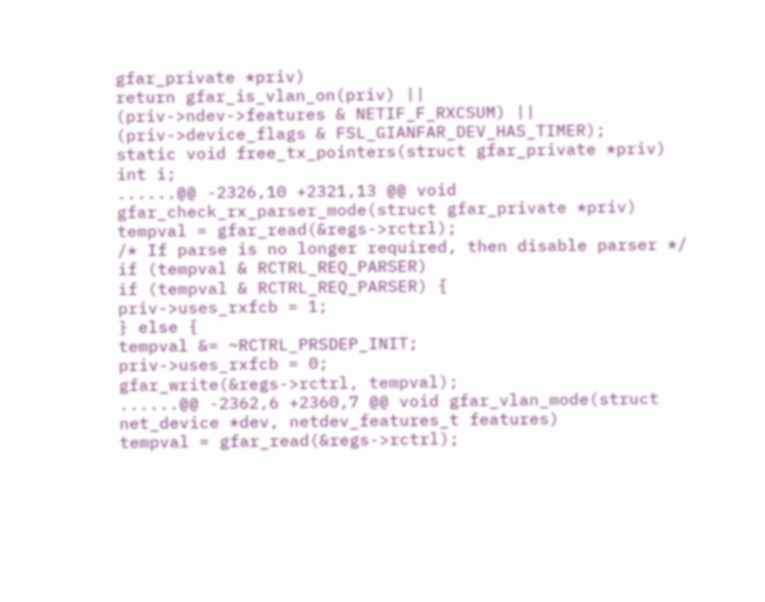gfar_private *priv)
return gfar_is_vlan_on(priv) ||
(priv->ndev->features & NETIF_F_RXCSUM) ||
(priv->device_flags & FSL_GIANFAR_DEV_HAS_TIMER);
static void free_tx_pointers(struct gfar_private *priv)
int i;
......@@ -2326,10 +2321,13 @@ void gfar_check_rx_parser_mode(struct gfar_private *priv)
tempval = gfar_read(&regs->rctrl);
/* If parse is no longer required, then disable parser */
if (tempval & RCTRL_REQ_PARSER)
if (tempval & RCTRL_REQ_PARSER) {
priv->uses_rxfcb = 1;
} else {
tempval &= ~RCTRL_PRSDEP_INIT;
priv->uses_rxfcb = 0;
gfar_write(&regs->rctrl, tempval);
......@@ -2362,6 +2360,7 @@ void gfar_vlan_mode(struct net_device *dev, netdev_features_t features)
tempval = gfar_read(&regs->rctrl);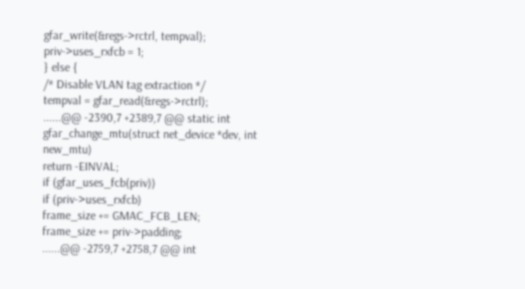gfar_write(&regs->rctrl, tempval);
priv->uses_rxfcb = 1;
} else {
/* Disable VLAN tag extraction */
tempval = gfar_read(&regs->rctrl);
......@@ -2390,7 +2389,7 @@ static int gfar_change_mtu(struct net_device *dev, int new_mtu)
return -EINVAL;
if (gfar_uses_fcb(priv))
if (priv->uses_rxfcb)
frame_size += GMAC_FCB_LEN;
frame_size += priv->padding;
......@@ -2759,7 +2758,7 @@ int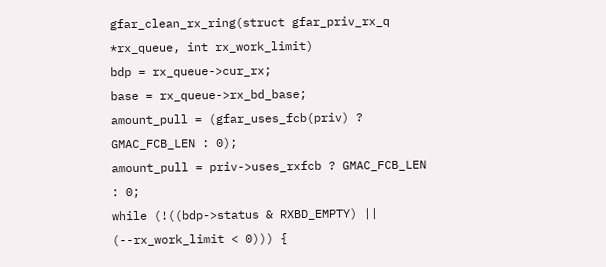gfar_clean_rx_ring(struct gfar_priv_rx_q *rx_queue, int rx_work_limit)
bdp = rx_queue->cur_rx;
base = rx_queue->rx_bd_base;
amount_pull = (gfar_uses_fcb(priv) ? GMAC_FCB_LEN : 0);
amount_pull = priv->uses_rxfcb ? GMAC_FCB_LEN : 0;
while (!((bdp->status & RXBD_EMPTY) || (--rx_work_limit < 0))) {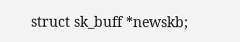struct sk_buff *newskb;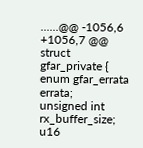......@@ -1056,6 +1056,7 @@ struct gfar_private {
enum gfar_errata errata;
unsigned int rx_buffer_size;
u16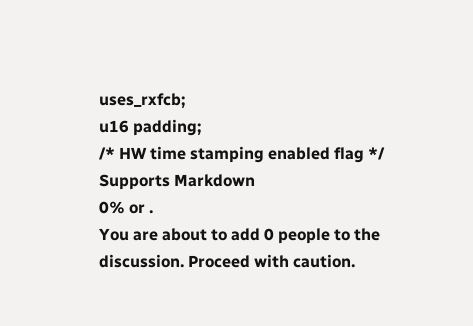uses_rxfcb;
u16 padding;
/* HW time stamping enabled flag */
Supports Markdown
0% or .
You are about to add 0 people to the discussion. Proceed with caution.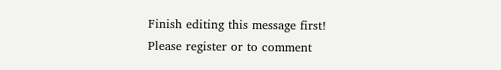Finish editing this message first!
Please register or to comment